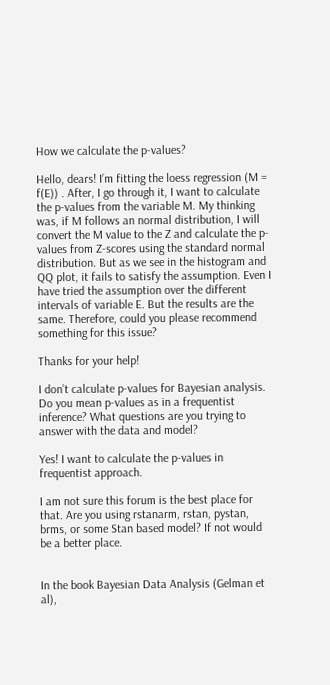How we calculate the p-values?

Hello, dears! I’m fitting the loess regression (M = f(E)) . After, I go through it, I want to calculate the p-values from the variable M. My thinking was, if M follows an normal distribution, I will convert the M value to the Z and calculate the p-values from Z-scores using the standard normal distribution. But as we see in the histogram and QQ plot, it fails to satisfy the assumption. Even I have tried the assumption over the different intervals of variable E. But the results are the same. Therefore, could you please recommend something for this issue?

Thanks for your help!

I don’t calculate p-values for Bayesian analysis. Do you mean p-values as in a frequentist inference? What questions are you trying to answer with the data and model?

Yes! I want to calculate the p-values in frequentist approach.

I am not sure this forum is the best place for that. Are you using rstanarm, rstan, pystan, brms, or some Stan based model? If not would be a better place.


In the book Bayesian Data Analysis (Gelman et al),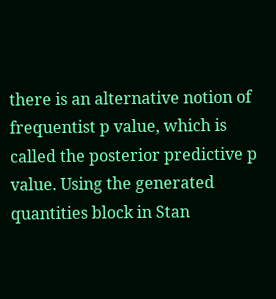there is an alternative notion of frequentist p value, which is called the posterior predictive p value. Using the generated quantities block in Stan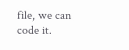file, we can code it.